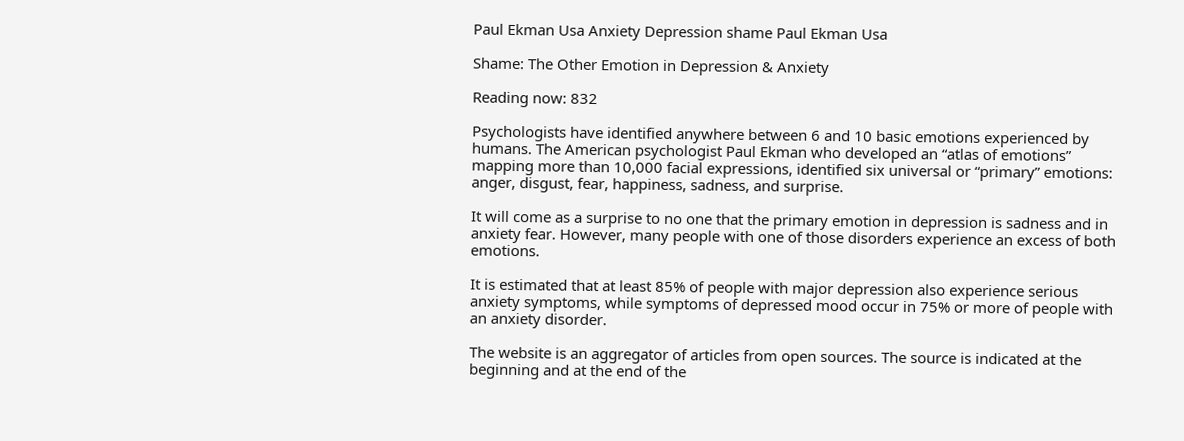Paul Ekman Usa Anxiety Depression shame Paul Ekman Usa

Shame: The Other Emotion in Depression & Anxiety

Reading now: 832

Psychologists have identified anywhere between 6 and 10 basic emotions experienced by humans. The American psychologist Paul Ekman who developed an “atlas of emotions” mapping more than 10,000 facial expressions, identified six universal or “primary” emotions: anger, disgust, fear, happiness, sadness, and surprise.

It will come as a surprise to no one that the primary emotion in depression is sadness and in anxiety fear. However, many people with one of those disorders experience an excess of both emotions.

It is estimated that at least 85% of people with major depression also experience serious anxiety symptoms, while symptoms of depressed mood occur in 75% or more of people with an anxiety disorder.

The website is an aggregator of articles from open sources. The source is indicated at the beginning and at the end of the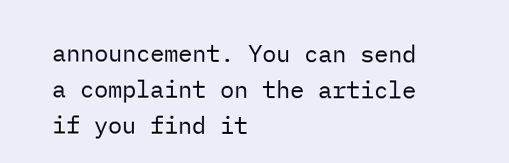announcement. You can send a complaint on the article if you find it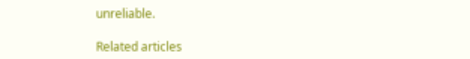unreliable.

Related articles